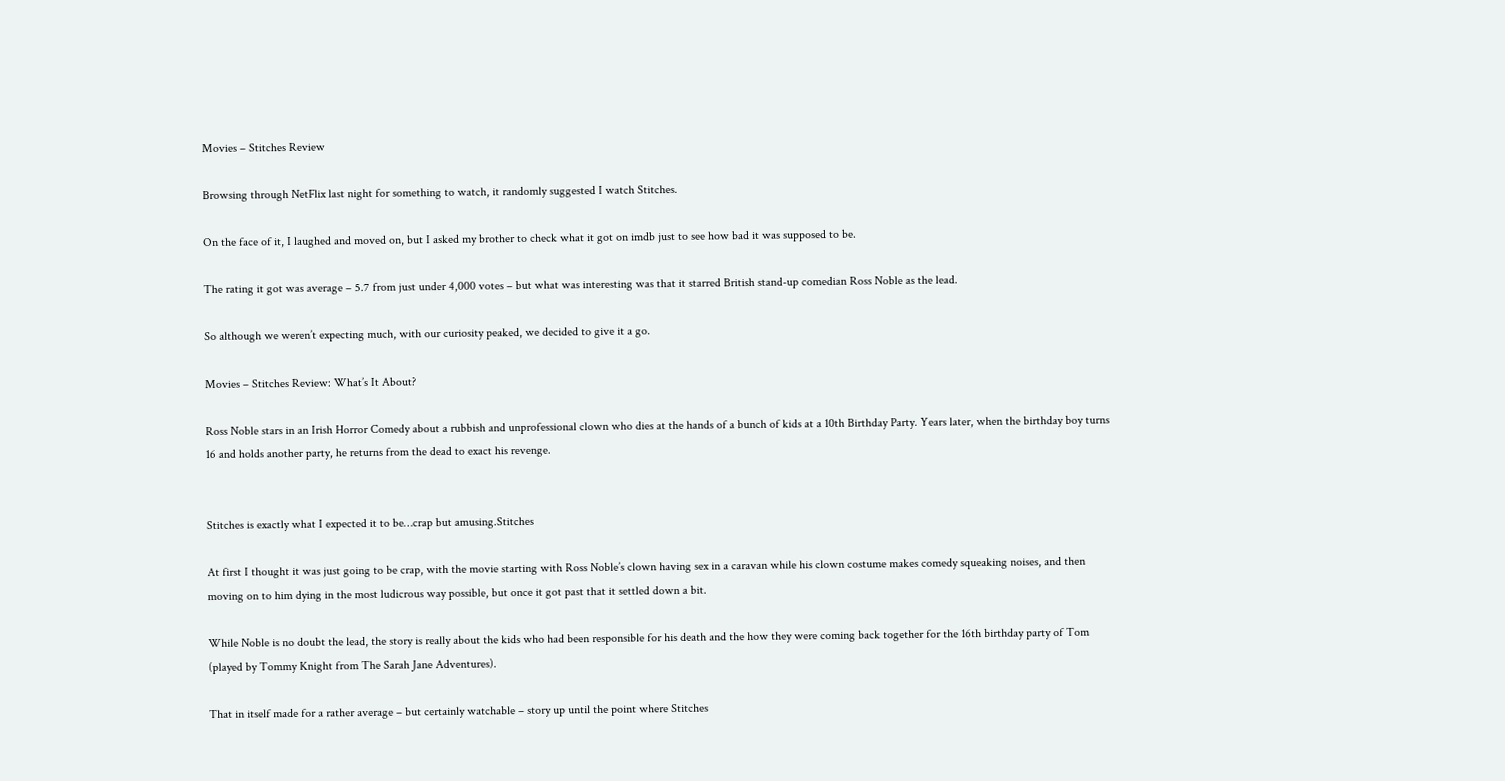Movies – Stitches Review

Browsing through NetFlix last night for something to watch, it randomly suggested I watch Stitches.

On the face of it, I laughed and moved on, but I asked my brother to check what it got on imdb just to see how bad it was supposed to be.

The rating it got was average – 5.7 from just under 4,000 votes – but what was interesting was that it starred British stand-up comedian Ross Noble as the lead.

So although we weren’t expecting much, with our curiosity peaked, we decided to give it a go.

Movies – Stitches Review: What’s It About?

Ross Noble stars in an Irish Horror Comedy about a rubbish and unprofessional clown who dies at the hands of a bunch of kids at a 10th Birthday Party. Years later, when the birthday boy turns 16 and holds another party, he returns from the dead to exact his revenge.


Stitches is exactly what I expected it to be…crap but amusing.Stitches

At first I thought it was just going to be crap, with the movie starting with Ross Noble’s clown having sex in a caravan while his clown costume makes comedy squeaking noises, and then moving on to him dying in the most ludicrous way possible, but once it got past that it settled down a bit.

While Noble is no doubt the lead, the story is really about the kids who had been responsible for his death and the how they were coming back together for the 16th birthday party of Tom (played by Tommy Knight from The Sarah Jane Adventures).

That in itself made for a rather average – but certainly watchable – story up until the point where Stitches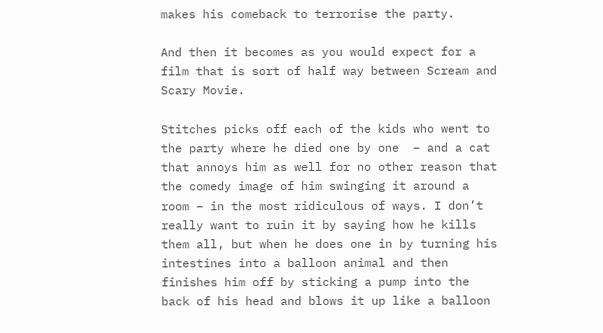makes his comeback to terrorise the party.

And then it becomes as you would expect for a film that is sort of half way between Scream and Scary Movie.

Stitches picks off each of the kids who went to the party where he died one by one  – and a cat that annoys him as well for no other reason that the comedy image of him swinging it around a room – in the most ridiculous of ways. I don’t really want to ruin it by saying how he kills them all, but when he does one in by turning his intestines into a balloon animal and then finishes him off by sticking a pump into the back of his head and blows it up like a balloon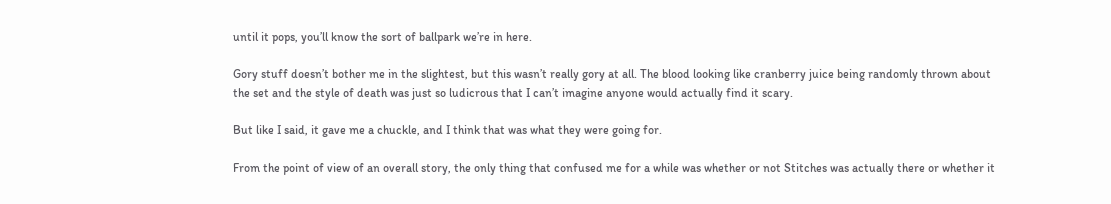until it pops, you’ll know the sort of ballpark we’re in here.

Gory stuff doesn’t bother me in the slightest, but this wasn’t really gory at all. The blood looking like cranberry juice being randomly thrown about the set and the style of death was just so ludicrous that I can’t imagine anyone would actually find it scary.

But like I said, it gave me a chuckle, and I think that was what they were going for.

From the point of view of an overall story, the only thing that confused me for a while was whether or not Stitches was actually there or whether it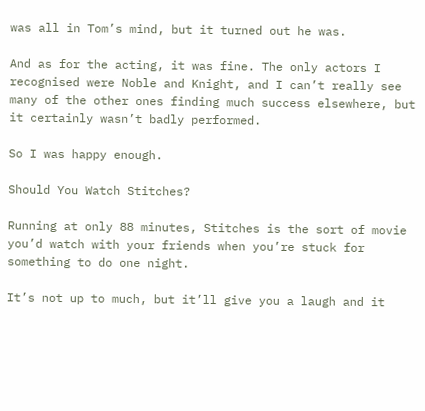was all in Tom’s mind, but it turned out he was.

And as for the acting, it was fine. The only actors I recognised were Noble and Knight, and I can’t really see many of the other ones finding much success elsewhere, but it certainly wasn’t badly performed.

So I was happy enough.

Should You Watch Stitches?

Running at only 88 minutes, Stitches is the sort of movie you’d watch with your friends when you’re stuck for something to do one night.

It’s not up to much, but it’ll give you a laugh and it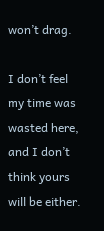won’t drag.

I don’t feel my time was wasted here, and I don’t think yours will be either.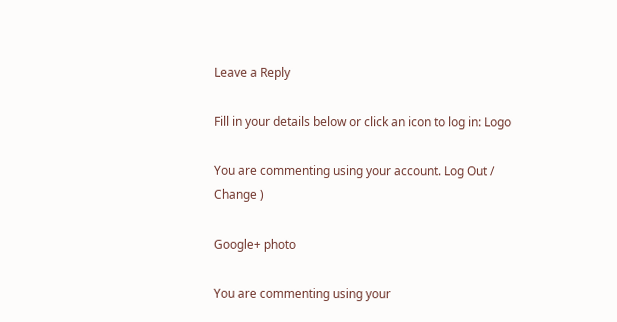Leave a Reply

Fill in your details below or click an icon to log in: Logo

You are commenting using your account. Log Out /  Change )

Google+ photo

You are commenting using your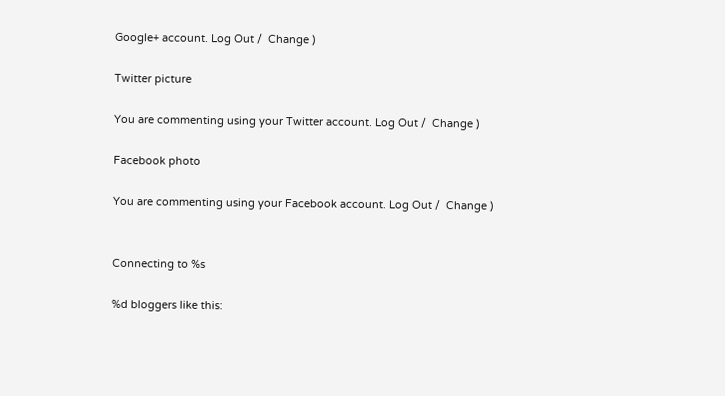Google+ account. Log Out /  Change )

Twitter picture

You are commenting using your Twitter account. Log Out /  Change )

Facebook photo

You are commenting using your Facebook account. Log Out /  Change )


Connecting to %s

%d bloggers like this: